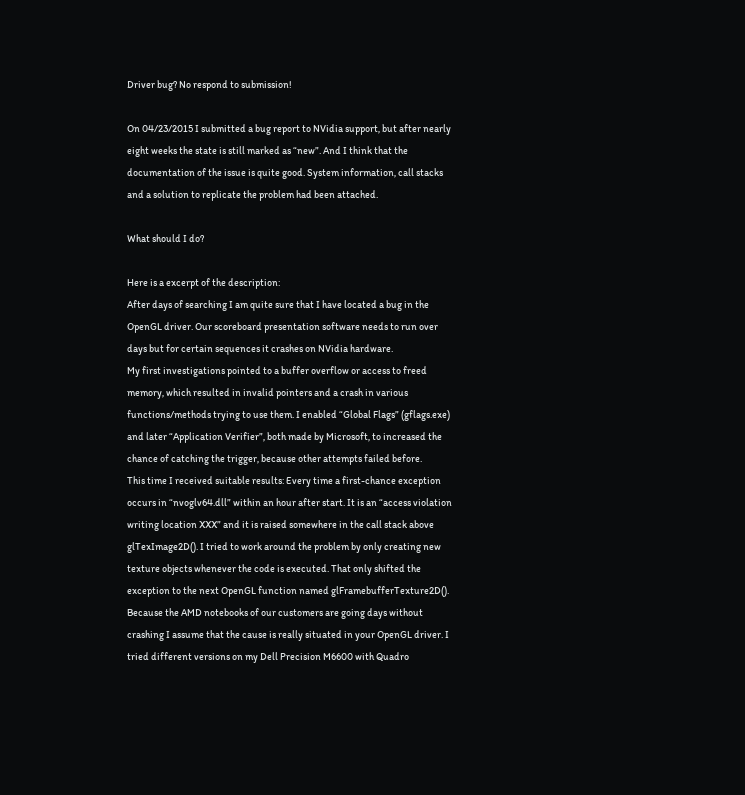Driver bug? No respond to submission!

On 04/23/2015 I submitted a bug report to NVidia support, but after nearly eight weeks the state is still marked as “new”. And I think that the documentation of the issue is quite good. System information, call stacks and a solution to replicate the problem had been attached.

What should I do?

Here is a excerpt of the description:
After days of searching I am quite sure that I have located a bug in the OpenGL driver. Our scoreboard presentation software needs to run over days but for certain sequences it crashes on NVidia hardware.
My first investigations pointed to a buffer overflow or access to freed memory, which resulted in invalid pointers and a crash in various functions/methods trying to use them. I enabled “Global Flags” (gflags.exe) and later “Application Verifier”, both made by Microsoft, to increased the chance of catching the trigger, because other attempts failed before.
This time I received suitable results: Every time a first-chance exception occurs in “nvoglv64.dll” within an hour after start. It is an “access violation writing location XXX” and it is raised somewhere in the call stack above glTexImage2D(). I tried to work around the problem by only creating new texture objects whenever the code is executed. That only shifted the exception to the next OpenGL function named glFramebufferTexture2D().
Because the AMD notebooks of our customers are going days without crashing I assume that the cause is really situated in your OpenGL driver. I tried different versions on my Dell Precision M6600 with Quadro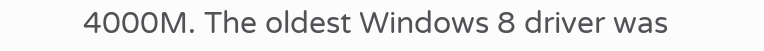4000M. The oldest Windows 8 driver was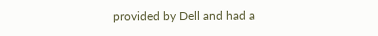provided by Dell and had a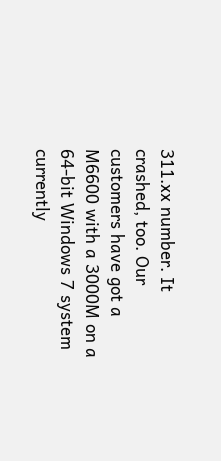311.xx number. It crashed, too. Our customers have got a M6600 with a 3000M on a 64-bit Windows 7 system currently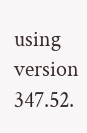using version 347.52.